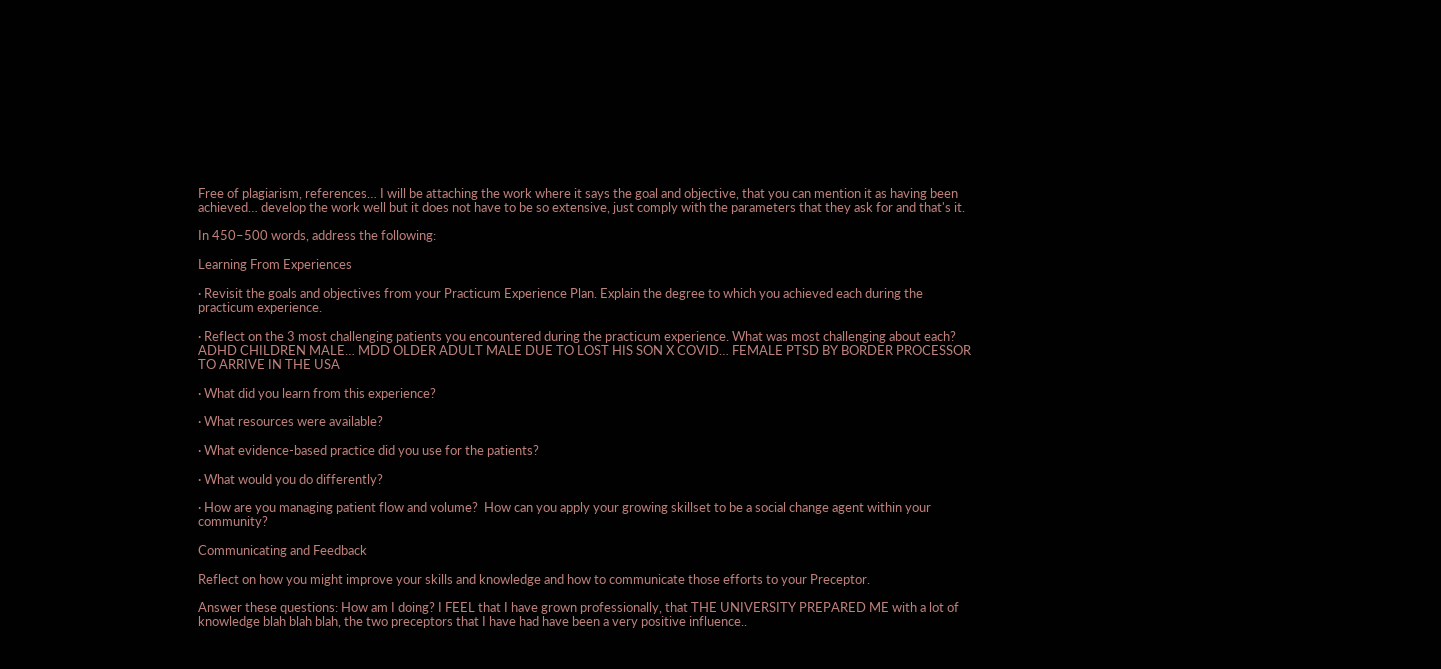Free of plagiarism, references… I will be attaching the work where it says the goal and objective, that you can mention it as having been achieved… develop the work well but it does not have to be so extensive, just comply with the parameters that they ask for and that's it.

In 450–500 words, address the following:

Learning From Experiences

· Revisit the goals and objectives from your Practicum Experience Plan. Explain the degree to which you achieved each during the practicum experience.

· Reflect on the 3 most challenging patients you encountered during the practicum experience. What was most challenging about each? ADHD CHILDREN MALE… MDD OLDER ADULT MALE DUE TO LOST HIS SON X COVID… FEMALE PTSD BY BORDER PROCESSOR TO ARRIVE IN THE USA

· What did you learn from this experience?

· What resources were available?

· What evidence-based practice did you use for the patients?

· What would you do differently?

· How are you managing patient flow and volume?  How can you apply your growing skillset to be a social change agent within your community?

Communicating and Feedback

Reflect on how you might improve your skills and knowledge and how to communicate those efforts to your Preceptor.

Answer these questions: How am I doing? I FEEL that I have grown professionally, that THE UNIVERSITY PREPARED ME with a lot of knowledge blah blah blah, the two preceptors that I have had have been a very positive influence..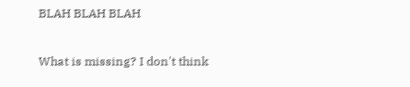BLAH BLAH BLAH

What is missing? I don't think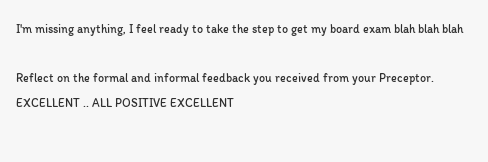I'm missing anything, I feel ready to take the step to get my board exam blah blah blah

Reflect on the formal and informal feedback you received from your Preceptor. EXCELLENT .. ALL POSITIVE EXCELLENT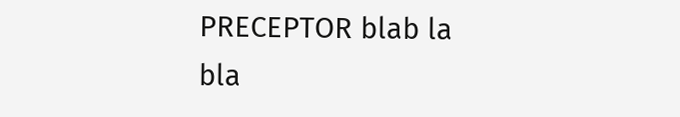PRECEPTOR blab la bla